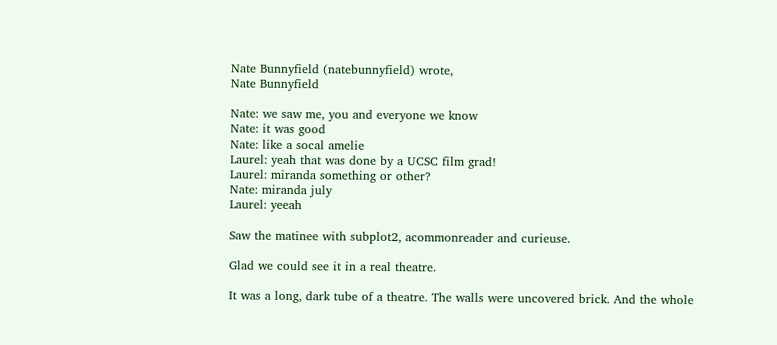Nate Bunnyfield (natebunnyfield) wrote,
Nate Bunnyfield

Nate: we saw me, you and everyone we know
Nate: it was good
Nate: like a socal amelie
Laurel: yeah that was done by a UCSC film grad!
Laurel: miranda something or other?
Nate: miranda july
Laurel: yeeah

Saw the matinee with subplot2, acommonreader and curieuse.

Glad we could see it in a real theatre.

It was a long, dark tube of a theatre. The walls were uncovered brick. And the whole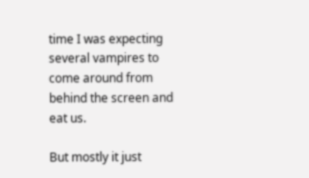time I was expecting several vampires to come around from behind the screen and eat us.

But mostly it just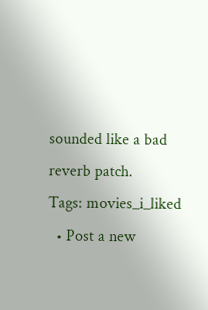sounded like a bad reverb patch.
Tags: movies_i_liked
  • Post a new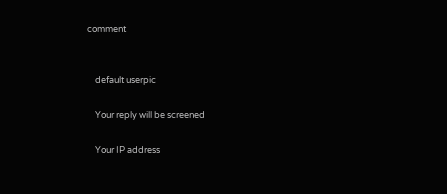comment


    default userpic

    Your reply will be screened

    Your IP address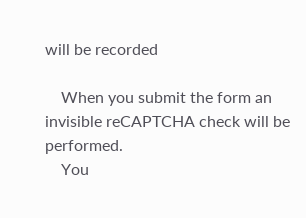will be recorded

    When you submit the form an invisible reCAPTCHA check will be performed.
    You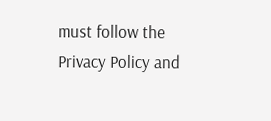must follow the Privacy Policy and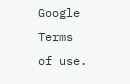Google Terms of use.